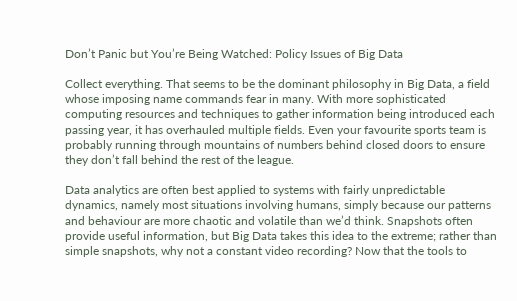Don’t Panic but You’re Being Watched: Policy Issues of Big Data

Collect everything. That seems to be the dominant philosophy in Big Data, a field whose imposing name commands fear in many. With more sophisticated computing resources and techniques to gather information being introduced each passing year, it has overhauled multiple fields. Even your favourite sports team is probably running through mountains of numbers behind closed doors to ensure they don’t fall behind the rest of the league.

Data analytics are often best applied to systems with fairly unpredictable dynamics, namely most situations involving humans, simply because our patterns and behaviour are more chaotic and volatile than we’d think. Snapshots often provide useful information, but Big Data takes this idea to the extreme; rather than simple snapshots, why not a constant video recording? Now that the tools to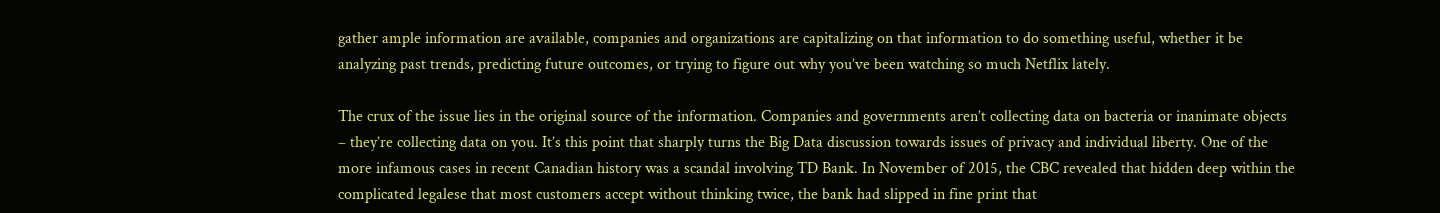gather ample information are available, companies and organizations are capitalizing on that information to do something useful, whether it be analyzing past trends, predicting future outcomes, or trying to figure out why you’ve been watching so much Netflix lately.

The crux of the issue lies in the original source of the information. Companies and governments aren’t collecting data on bacteria or inanimate objects – they’re collecting data on you. It’s this point that sharply turns the Big Data discussion towards issues of privacy and individual liberty. One of the more infamous cases in recent Canadian history was a scandal involving TD Bank. In November of 2015, the CBC revealed that hidden deep within the complicated legalese that most customers accept without thinking twice, the bank had slipped in fine print that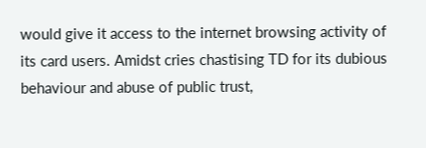would give it access to the internet browsing activity of its card users. Amidst cries chastising TD for its dubious behaviour and abuse of public trust,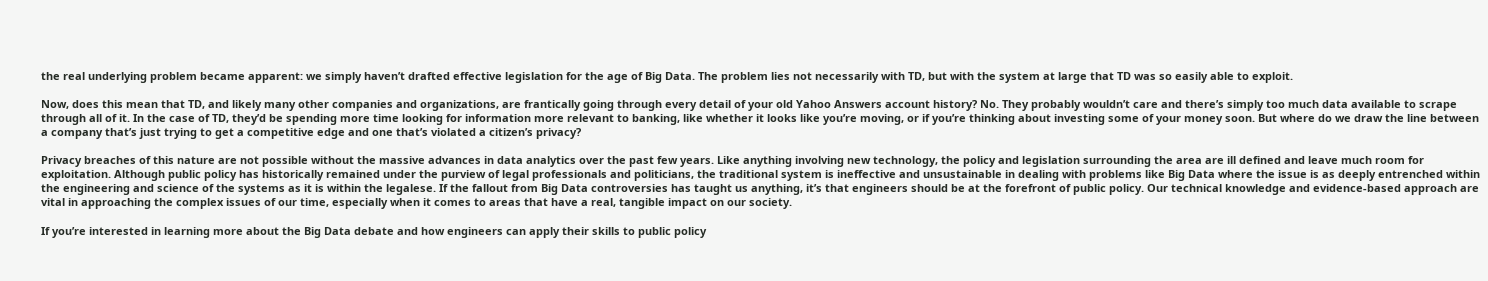the real underlying problem became apparent: we simply haven’t drafted effective legislation for the age of Big Data. The problem lies not necessarily with TD, but with the system at large that TD was so easily able to exploit.

Now, does this mean that TD, and likely many other companies and organizations, are frantically going through every detail of your old Yahoo Answers account history? No. They probably wouldn’t care and there’s simply too much data available to scrape through all of it. In the case of TD, they’d be spending more time looking for information more relevant to banking, like whether it looks like you’re moving, or if you’re thinking about investing some of your money soon. But where do we draw the line between a company that’s just trying to get a competitive edge and one that’s violated a citizen’s privacy?

Privacy breaches of this nature are not possible without the massive advances in data analytics over the past few years. Like anything involving new technology, the policy and legislation surrounding the area are ill defined and leave much room for exploitation. Although public policy has historically remained under the purview of legal professionals and politicians, the traditional system is ineffective and unsustainable in dealing with problems like Big Data where the issue is as deeply entrenched within the engineering and science of the systems as it is within the legalese. If the fallout from Big Data controversies has taught us anything, it’s that engineers should be at the forefront of public policy. Our technical knowledge and evidence-based approach are vital in approaching the complex issues of our time, especially when it comes to areas that have a real, tangible impact on our society.

If you’re interested in learning more about the Big Data debate and how engineers can apply their skills to public policy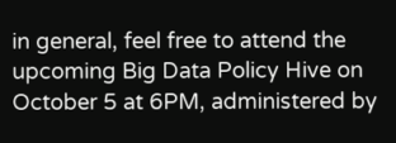in general, feel free to attend the upcoming Big Data Policy Hive on October 5 at 6PM, administered by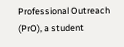Professional Outreach (PrO), a student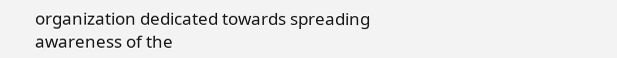organization dedicated towards spreading awareness of the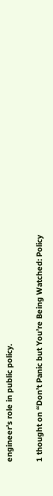engineer’s role in public policy.

1 thought on “Don’t Panic but You’re Being Watched: Policy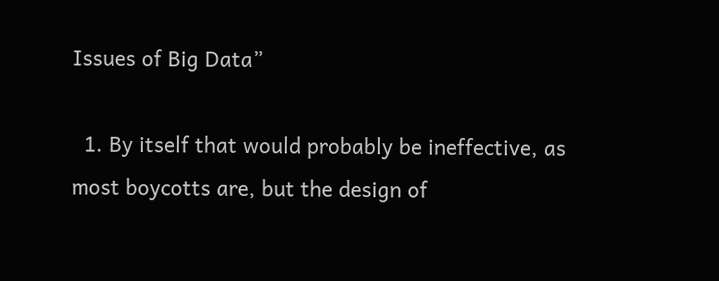Issues of Big Data”

  1. By itself that would probably be ineffective, as most boycotts are, but the design of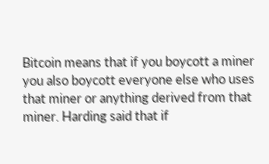Bitcoin means that if you boycott a miner you also boycott everyone else who uses that miner or anything derived from that miner. Harding said that if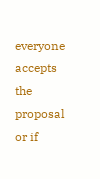everyone accepts the proposal or if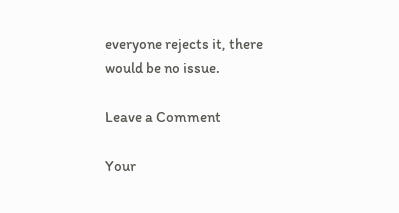everyone rejects it, there would be no issue.

Leave a Comment

Your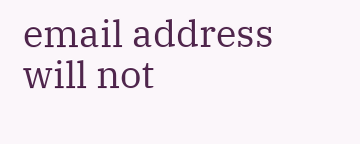email address will not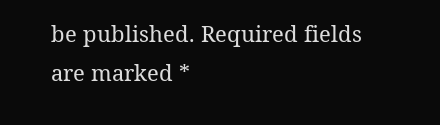be published. Required fields are marked *